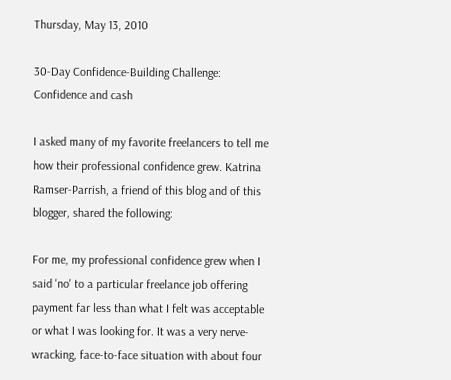Thursday, May 13, 2010

30-Day Confidence-Building Challenge: Confidence and cash

I asked many of my favorite freelancers to tell me how their professional confidence grew. Katrina Ramser-Parrish, a friend of this blog and of this blogger, shared the following:

For me, my professional confidence grew when I said 'no' to a particular freelance job offering payment far less than what I felt was acceptable or what I was looking for. It was a very nerve-wracking, face-to-face situation with about four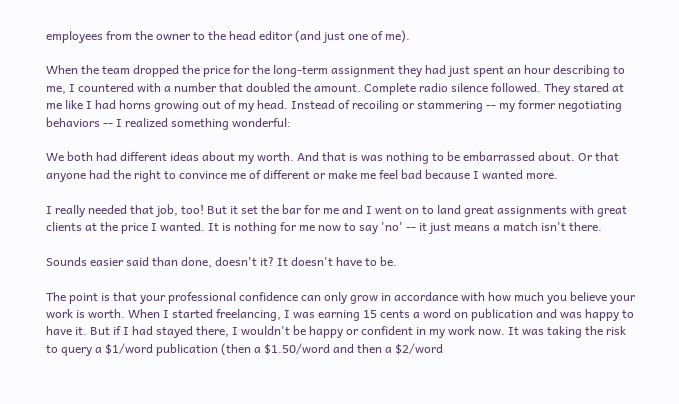employees from the owner to the head editor (and just one of me).

When the team dropped the price for the long-term assignment they had just spent an hour describing to me, I countered with a number that doubled the amount. Complete radio silence followed. They stared at me like I had horns growing out of my head. Instead of recoiling or stammering -- my former negotiating behaviors -- I realized something wonderful:

We both had different ideas about my worth. And that is was nothing to be embarrassed about. Or that anyone had the right to convince me of different or make me feel bad because I wanted more.

I really needed that job, too! But it set the bar for me and I went on to land great assignments with great clients at the price I wanted. It is nothing for me now to say 'no' -- it just means a match isn't there.

Sounds easier said than done, doesn't it? It doesn't have to be.

The point is that your professional confidence can only grow in accordance with how much you believe your work is worth. When I started freelancing, I was earning 15 cents a word on publication and was happy to have it. But if I had stayed there, I wouldn't be happy or confident in my work now. It was taking the risk to query a $1/word publication (then a $1.50/word and then a $2/word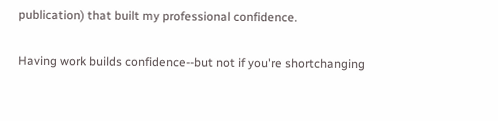publication) that built my professional confidence.

Having work builds confidence--but not if you're shortchanging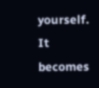yourself. It becomes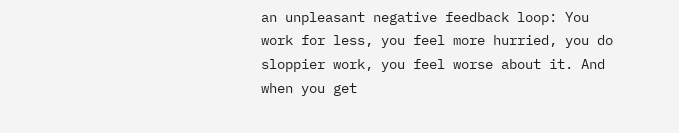an unpleasant negative feedback loop: You work for less, you feel more hurried, you do sloppier work, you feel worse about it. And when you get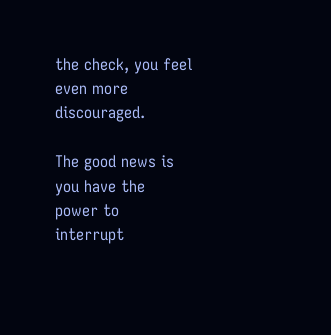the check, you feel even more discouraged.

The good news is you have the power to interrupt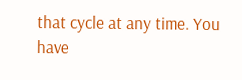that cycle at any time. You have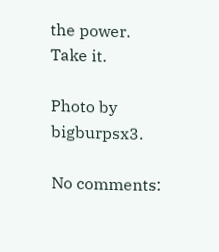the power. Take it.

Photo by bigburpsx3.

No comments: